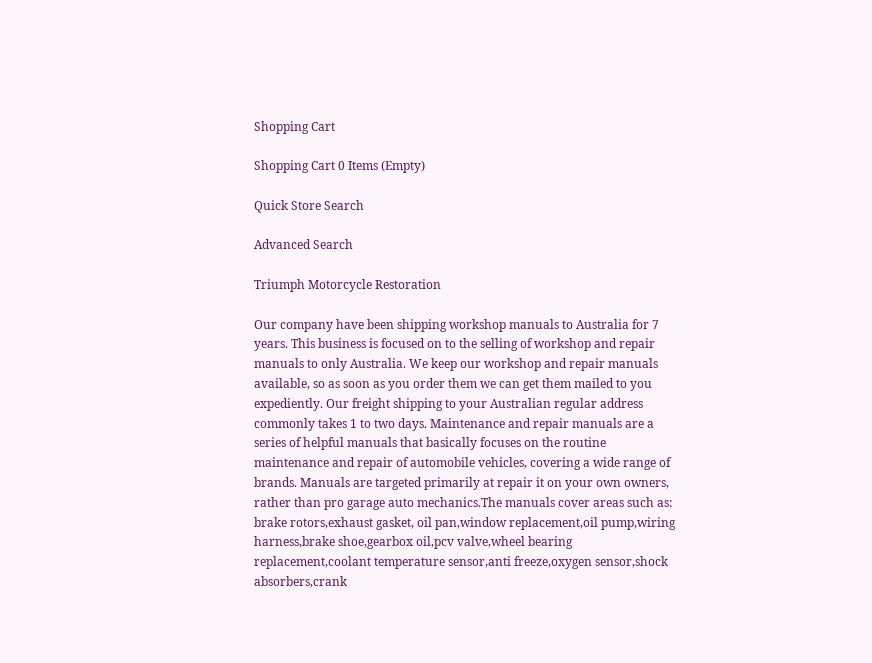Shopping Cart

Shopping Cart 0 Items (Empty)

Quick Store Search

Advanced Search

Triumph Motorcycle Restoration

Our company have been shipping workshop manuals to Australia for 7 years. This business is focused on to the selling of workshop and repair manuals to only Australia. We keep our workshop and repair manuals available, so as soon as you order them we can get them mailed to you expediently. Our freight shipping to your Australian regular address commonly takes 1 to two days. Maintenance and repair manuals are a series of helpful manuals that basically focuses on the routine maintenance and repair of automobile vehicles, covering a wide range of brands. Manuals are targeted primarily at repair it on your own owners, rather than pro garage auto mechanics.The manuals cover areas such as: brake rotors,exhaust gasket, oil pan,window replacement,oil pump,wiring harness,brake shoe,gearbox oil,pcv valve,wheel bearing replacement,coolant temperature sensor,anti freeze,oxygen sensor,shock absorbers,crank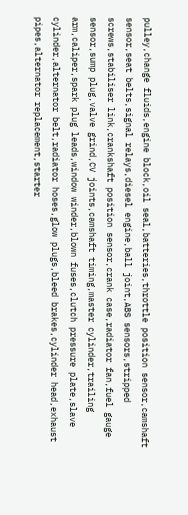pulley,change fluids,engine block,oil seal,batteries,throttle position sensor,camshaft sensor,seat belts,signal relays,diesel engine,ball joint,ABS sensors,stripped screws,stabiliser link,crankshaft position sensor,crank case,radiator fan,fuel gauge sensor,sump plug,valve grind,CV joints,camshaft timing,master cylinder,trailing arm,caliper,spark plug leads,window winder,blown fuses,clutch pressure plate,slave cylinder,alternator belt,radiator hoses,glow plugs,bleed brakes,cylinder head,exhaust pipes,alternator replacement,starter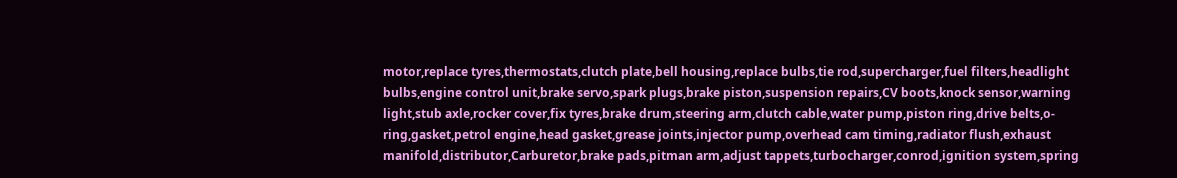motor,replace tyres,thermostats,clutch plate,bell housing,replace bulbs,tie rod,supercharger,fuel filters,headlight bulbs,engine control unit,brake servo,spark plugs,brake piston,suspension repairs,CV boots,knock sensor,warning light,stub axle,rocker cover,fix tyres,brake drum,steering arm,clutch cable,water pump,piston ring,drive belts,o-ring,gasket,petrol engine,head gasket,grease joints,injector pump,overhead cam timing,radiator flush,exhaust manifold,distributor,Carburetor,brake pads,pitman arm,adjust tappets,turbocharger,conrod,ignition system,spring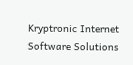Kryptronic Internet Software Solutions